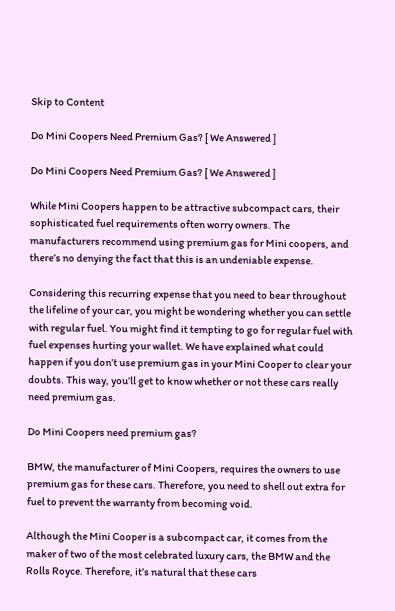Skip to Content

Do Mini Coopers Need Premium Gas? [ We Answered ]

Do Mini Coopers Need Premium Gas? [ We Answered ]

While Mini Coopers happen to be attractive subcompact cars, their sophisticated fuel requirements often worry owners. The manufacturers recommend using premium gas for Mini coopers, and there’s no denying the fact that this is an undeniable expense.

Considering this recurring expense that you need to bear throughout the lifeline of your car, you might be wondering whether you can settle with regular fuel. You might find it tempting to go for regular fuel with fuel expenses hurting your wallet. We have explained what could happen if you don’t use premium gas in your Mini Cooper to clear your doubts. This way, you’ll get to know whether or not these cars really need premium gas.

Do Mini Coopers need premium gas?

BMW, the manufacturer of Mini Coopers, requires the owners to use premium gas for these cars. Therefore, you need to shell out extra for fuel to prevent the warranty from becoming void.

Although the Mini Cooper is a subcompact car, it comes from the maker of two of the most celebrated luxury cars, the BMW and the Rolls Royce. Therefore, it’s natural that these cars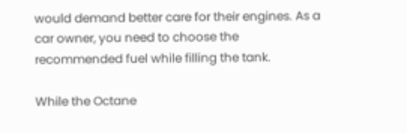would demand better care for their engines. As a car owner, you need to choose the recommended fuel while filling the tank.

While the Octane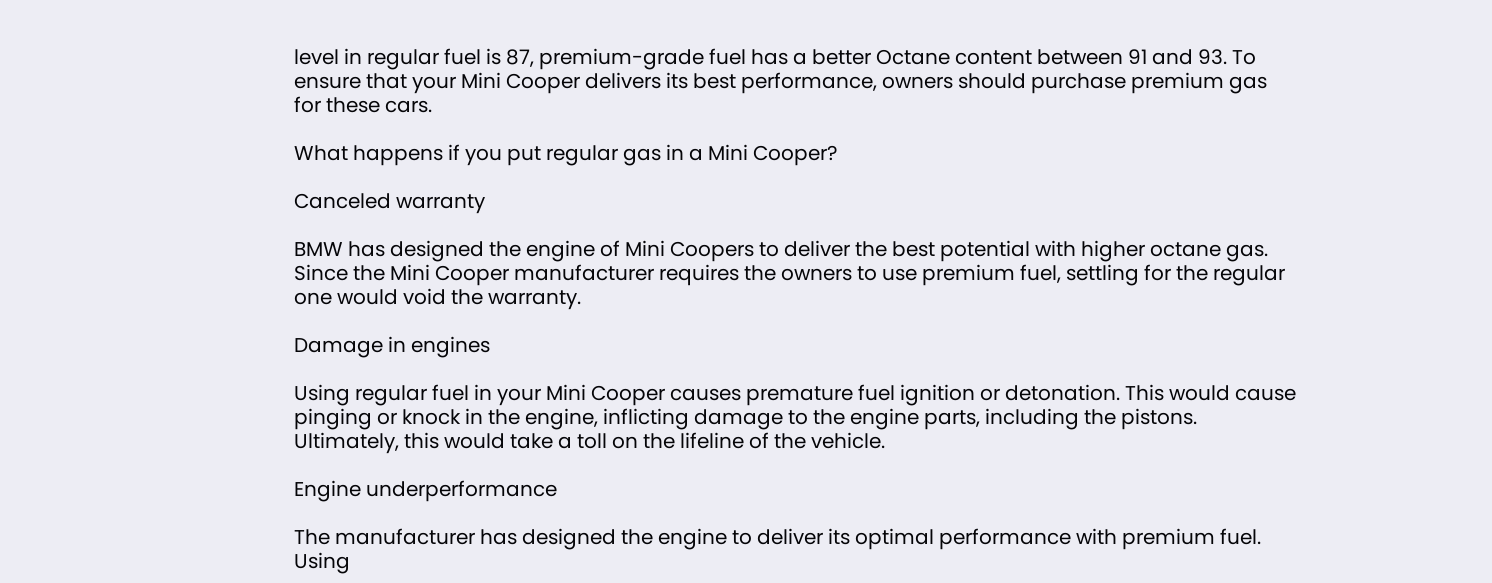level in regular fuel is 87, premium-grade fuel has a better Octane content between 91 and 93. To ensure that your Mini Cooper delivers its best performance, owners should purchase premium gas for these cars.

What happens if you put regular gas in a Mini Cooper?

Canceled warranty

BMW has designed the engine of Mini Coopers to deliver the best potential with higher octane gas. Since the Mini Cooper manufacturer requires the owners to use premium fuel, settling for the regular one would void the warranty.

Damage in engines

Using regular fuel in your Mini Cooper causes premature fuel ignition or detonation. This would cause pinging or knock in the engine, inflicting damage to the engine parts, including the pistons. Ultimately, this would take a toll on the lifeline of the vehicle.

Engine underperformance

The manufacturer has designed the engine to deliver its optimal performance with premium fuel. Using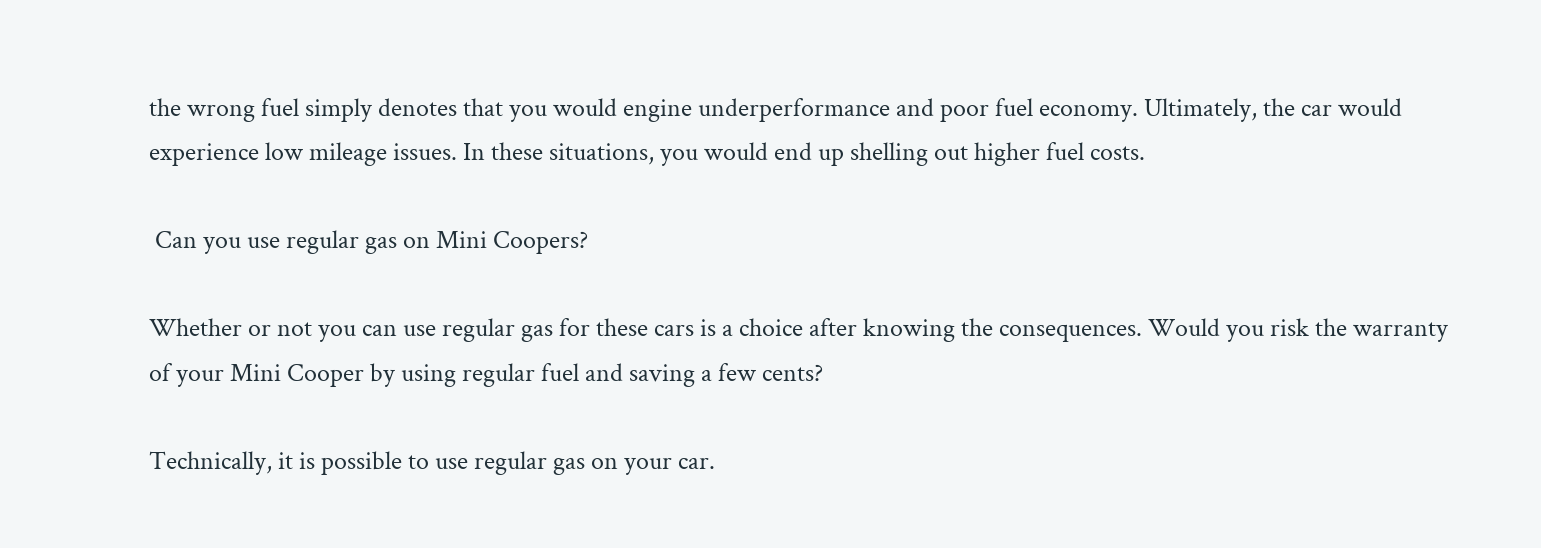the wrong fuel simply denotes that you would engine underperformance and poor fuel economy. Ultimately, the car would experience low mileage issues. In these situations, you would end up shelling out higher fuel costs.

 Can you use regular gas on Mini Coopers?

Whether or not you can use regular gas for these cars is a choice after knowing the consequences. Would you risk the warranty of your Mini Cooper by using regular fuel and saving a few cents?

Technically, it is possible to use regular gas on your car.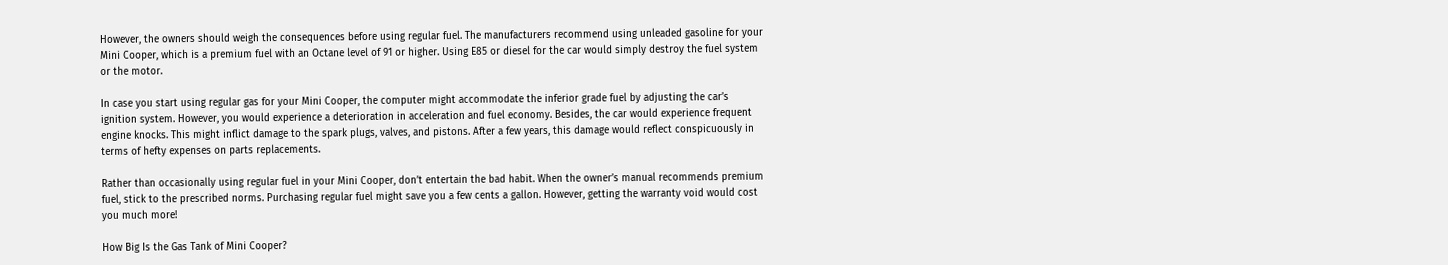However, the owners should weigh the consequences before using regular fuel. The manufacturers recommend using unleaded gasoline for your Mini Cooper, which is a premium fuel with an Octane level of 91 or higher. Using E85 or diesel for the car would simply destroy the fuel system or the motor.

In case you start using regular gas for your Mini Cooper, the computer might accommodate the inferior grade fuel by adjusting the car’s ignition system. However, you would experience a deterioration in acceleration and fuel economy. Besides, the car would experience frequent engine knocks. This might inflict damage to the spark plugs, valves, and pistons. After a few years, this damage would reflect conspicuously in terms of hefty expenses on parts replacements.

Rather than occasionally using regular fuel in your Mini Cooper, don’t entertain the bad habit. When the owner’s manual recommends premium fuel, stick to the prescribed norms. Purchasing regular fuel might save you a few cents a gallon. However, getting the warranty void would cost you much more!

How Big Is the Gas Tank of Mini Cooper?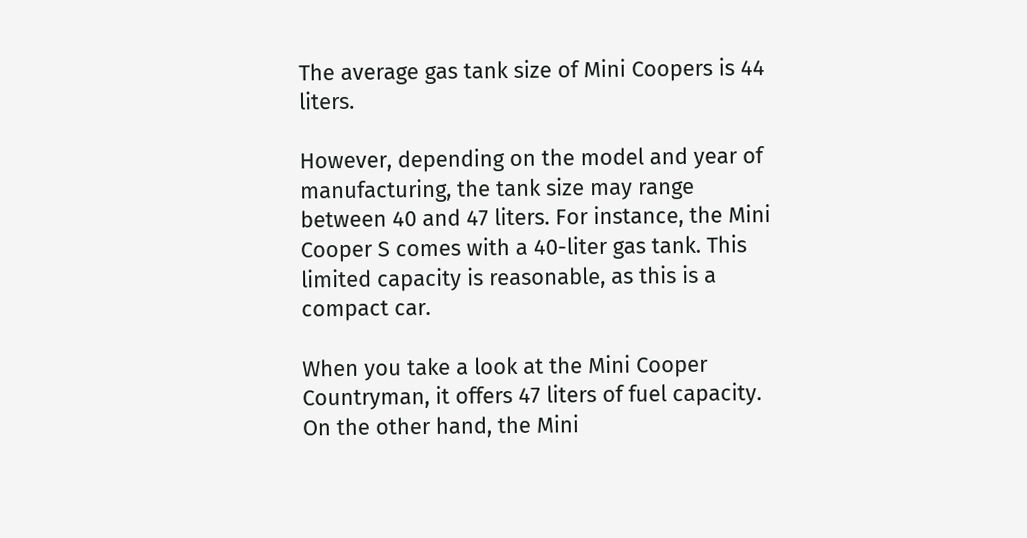The average gas tank size of Mini Coopers is 44 liters.

However, depending on the model and year of manufacturing, the tank size may range between 40 and 47 liters. For instance, the Mini Cooper S comes with a 40-liter gas tank. This limited capacity is reasonable, as this is a compact car.

When you take a look at the Mini Cooper Countryman, it offers 47 liters of fuel capacity. On the other hand, the Mini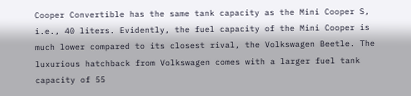Cooper Convertible has the same tank capacity as the Mini Cooper S, i.e., 40 liters. Evidently, the fuel capacity of the Mini Cooper is much lower compared to its closest rival, the Volkswagen Beetle. The luxurious hatchback from Volkswagen comes with a larger fuel tank capacity of 55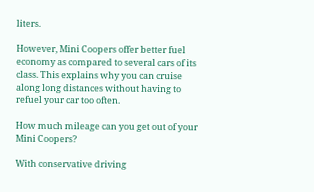liters.

However, Mini Coopers offer better fuel economy as compared to several cars of its class. This explains why you can cruise along long distances without having to refuel your car too often.

How much mileage can you get out of your Mini Coopers?

With conservative driving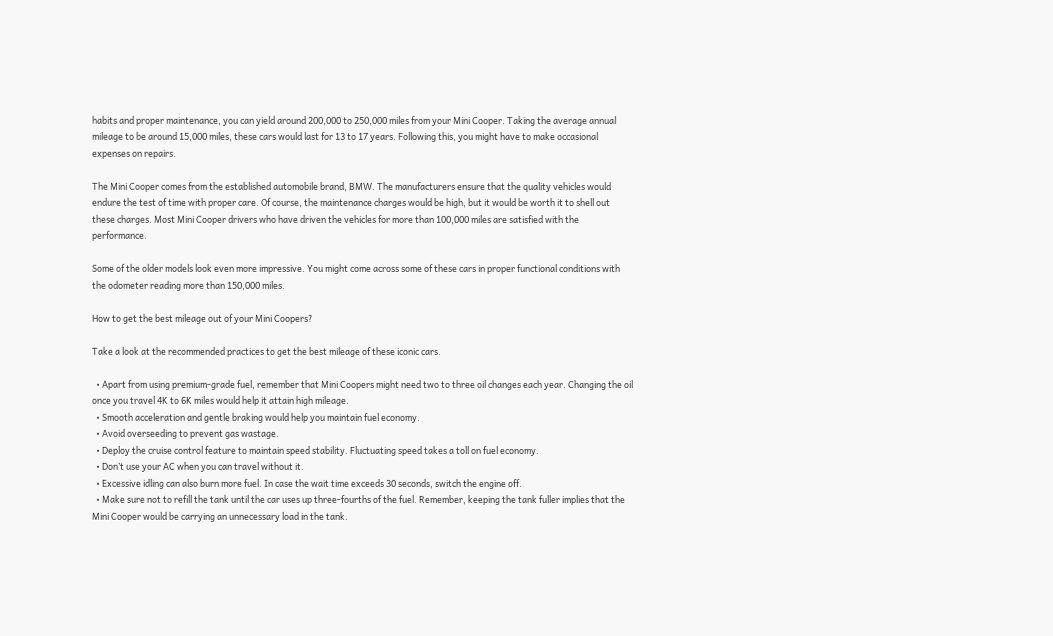habits and proper maintenance, you can yield around 200,000 to 250,000 miles from your Mini Cooper. Taking the average annual mileage to be around 15,000 miles, these cars would last for 13 to 17 years. Following this, you might have to make occasional expenses on repairs.

The Mini Cooper comes from the established automobile brand, BMW. The manufacturers ensure that the quality vehicles would endure the test of time with proper care. Of course, the maintenance charges would be high, but it would be worth it to shell out these charges. Most Mini Cooper drivers who have driven the vehicles for more than 100,000 miles are satisfied with the performance.

Some of the older models look even more impressive. You might come across some of these cars in proper functional conditions with the odometer reading more than 150,000 miles.

How to get the best mileage out of your Mini Coopers?

Take a look at the recommended practices to get the best mileage of these iconic cars.

  • Apart from using premium-grade fuel, remember that Mini Coopers might need two to three oil changes each year. Changing the oil once you travel 4K to 6K miles would help it attain high mileage.
  • Smooth acceleration and gentle braking would help you maintain fuel economy.
  • Avoid overseeding to prevent gas wastage.
  • Deploy the cruise control feature to maintain speed stability. Fluctuating speed takes a toll on fuel economy.
  • Don’t use your AC when you can travel without it.
  • Excessive idling can also burn more fuel. In case the wait time exceeds 30 seconds, switch the engine off.
  • Make sure not to refill the tank until the car uses up three-fourths of the fuel. Remember, keeping the tank fuller implies that the Mini Cooper would be carrying an unnecessary load in the tank.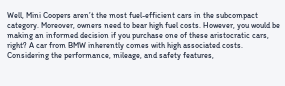Well, Mini Coopers aren’t the most fuel-efficient cars in the subcompact category. Moreover, owners need to bear high fuel costs. However, you would be making an informed decision if you purchase one of these aristocratic cars, right? A car from BMW inherently comes with high associated costs. Considering the performance, mileage, and safety features,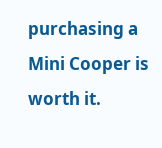purchasing a Mini Cooper is worth it.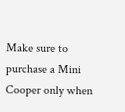Make sure to purchase a Mini Cooper only when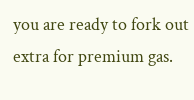you are ready to fork out extra for premium gas.